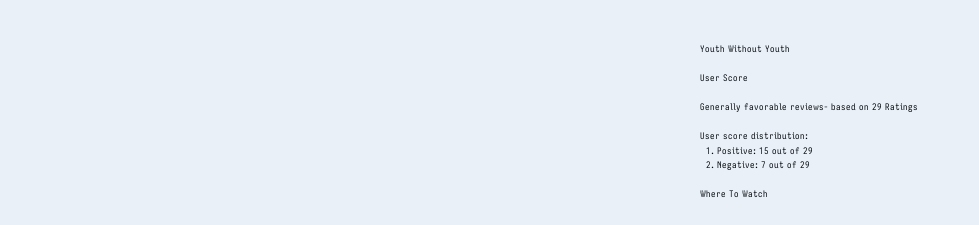Youth Without Youth

User Score

Generally favorable reviews- based on 29 Ratings

User score distribution:
  1. Positive: 15 out of 29
  2. Negative: 7 out of 29

Where To Watch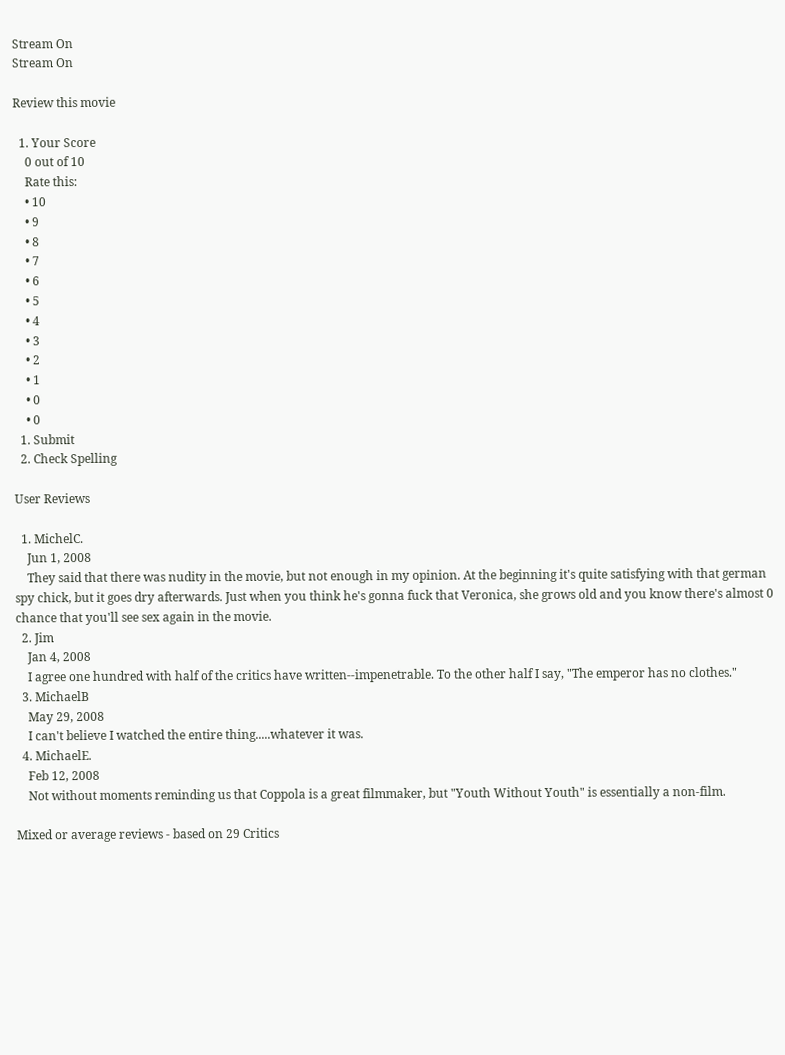Stream On
Stream On

Review this movie

  1. Your Score
    0 out of 10
    Rate this:
    • 10
    • 9
    • 8
    • 7
    • 6
    • 5
    • 4
    • 3
    • 2
    • 1
    • 0
    • 0
  1. Submit
  2. Check Spelling

User Reviews

  1. MichelC.
    Jun 1, 2008
    They said that there was nudity in the movie, but not enough in my opinion. At the beginning it's quite satisfying with that german spy chick, but it goes dry afterwards. Just when you think he's gonna fuck that Veronica, she grows old and you know there's almost 0 chance that you'll see sex again in the movie.
  2. Jim
    Jan 4, 2008
    I agree one hundred with half of the critics have written--impenetrable. To the other half I say, "The emperor has no clothes."
  3. MichaelB
    May 29, 2008
    I can't believe I watched the entire thing.....whatever it was.
  4. MichaelE.
    Feb 12, 2008
    Not without moments reminding us that Coppola is a great filmmaker, but "Youth Without Youth" is essentially a non-film.

Mixed or average reviews - based on 29 Critics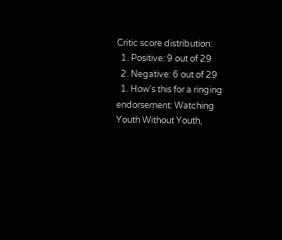Critic score distribution:
  1. Positive: 9 out of 29
  2. Negative: 6 out of 29
  1. How's this for a ringing endorsement: Watching Youth Without Youth,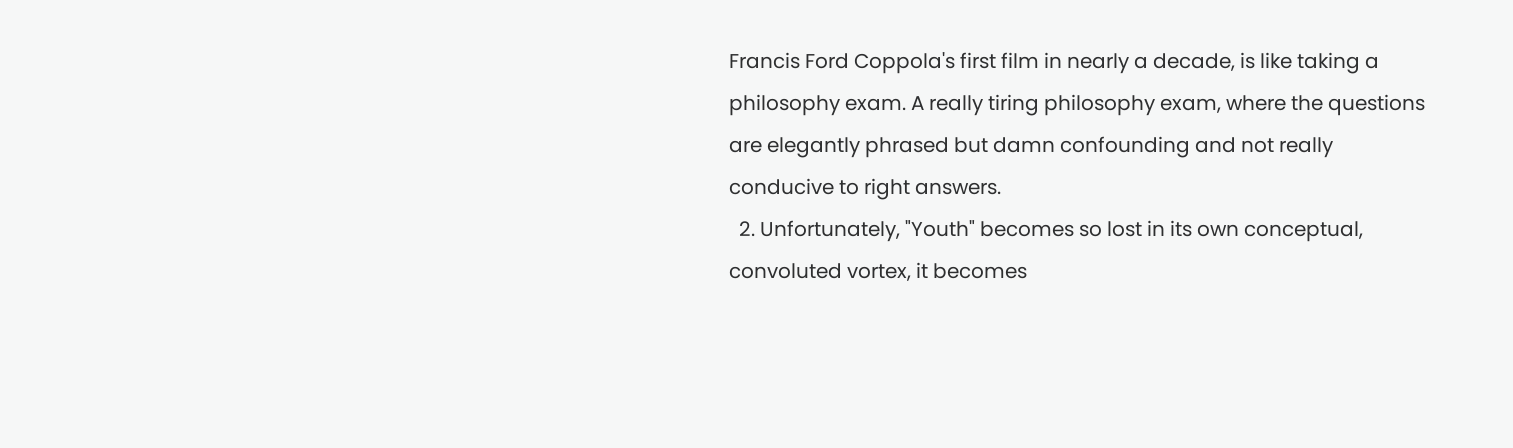Francis Ford Coppola's first film in nearly a decade, is like taking a philosophy exam. A really tiring philosophy exam, where the questions are elegantly phrased but damn confounding and not really conducive to right answers.
  2. Unfortunately, "Youth" becomes so lost in its own conceptual, convoluted vortex, it becomes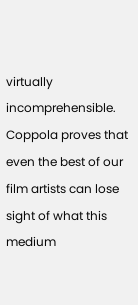virtually incomprehensible. Coppola proves that even the best of our film artists can lose sight of what this medium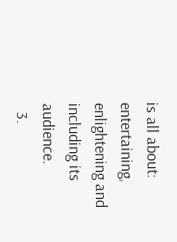is all about: entertaining, enlightening and including its audience.
  3.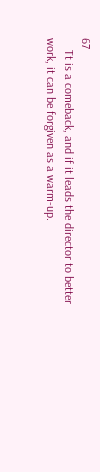67
    Tt is a comeback, and if it leads the director to better work, it can be forgiven as a warm-up.